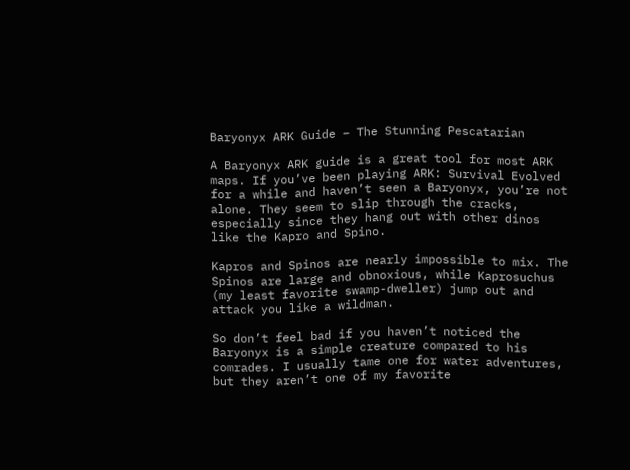Baryonyx ARK Guide – The Stunning Pescatarian

A Baryonyx ARK guide is a great tool for most ARK maps. If you’ve been playing ARK: Survival Evolved for a while and haven’t seen a Baryonyx, you’re not alone. They seem to slip through the cracks, especially since they hang out with other dinos like the Kapro and Spino.

Kapros and Spinos are nearly impossible to mix. The Spinos are large and obnoxious, while Kaprosuchus (my least favorite swamp-dweller) jump out and attack you like a wildman.

So don’t feel bad if you haven’t noticed the Baryonyx is a simple creature compared to his comrades. I usually tame one for water adventures, but they aren’t one of my favorite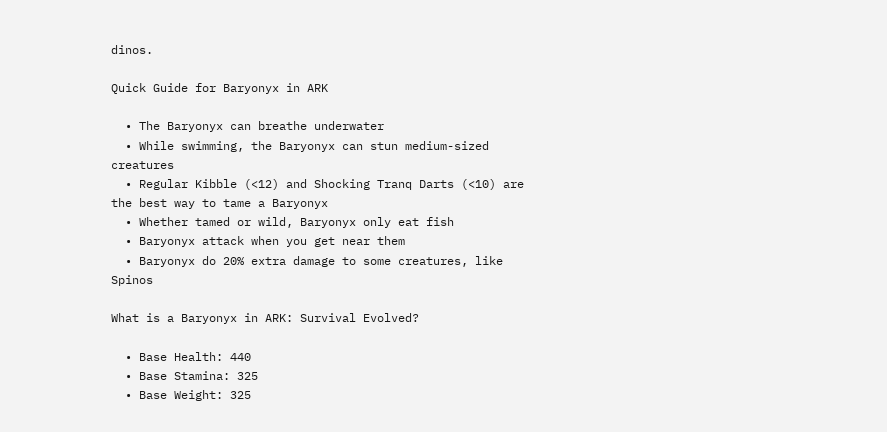dinos.

Quick Guide for Baryonyx in ARK

  • The Baryonyx can breathe underwater
  • While swimming, the Baryonyx can stun medium-sized creatures
  • Regular Kibble (<12) and Shocking Tranq Darts (<10) are the best way to tame a Baryonyx
  • Whether tamed or wild, Baryonyx only eat fish
  • Baryonyx attack when you get near them
  • Baryonyx do 20% extra damage to some creatures, like Spinos

What is a Baryonyx in ARK: Survival Evolved?

  • Base Health: 440
  • Base Stamina: 325
  • Base Weight: 325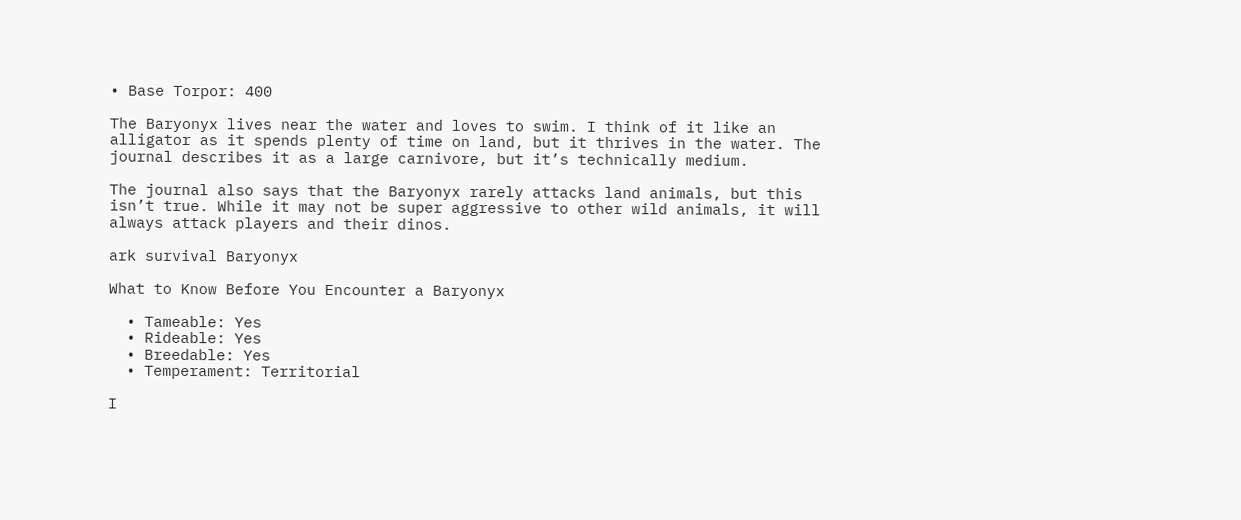• Base Torpor: 400

The Baryonyx lives near the water and loves to swim. I think of it like an alligator as it spends plenty of time on land, but it thrives in the water. The journal describes it as a large carnivore, but it’s technically medium.

The journal also says that the Baryonyx rarely attacks land animals, but this isn’t true. While it may not be super aggressive to other wild animals, it will always attack players and their dinos.

ark survival Baryonyx

What to Know Before You Encounter a Baryonyx

  • Tameable: Yes
  • Rideable: Yes
  • Breedable: Yes
  • Temperament: Territorial

I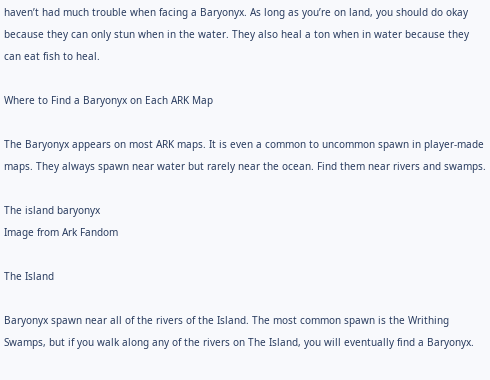haven’t had much trouble when facing a Baryonyx. As long as you’re on land, you should do okay because they can only stun when in the water. They also heal a ton when in water because they can eat fish to heal.

Where to Find a Baryonyx on Each ARK Map

The Baryonyx appears on most ARK maps. It is even a common to uncommon spawn in player-made maps. They always spawn near water but rarely near the ocean. Find them near rivers and swamps.

The island baryonyx
Image from Ark Fandom

The Island

Baryonyx spawn near all of the rivers of the Island. The most common spawn is the Writhing Swamps, but if you walk along any of the rivers on The Island, you will eventually find a Baryonyx.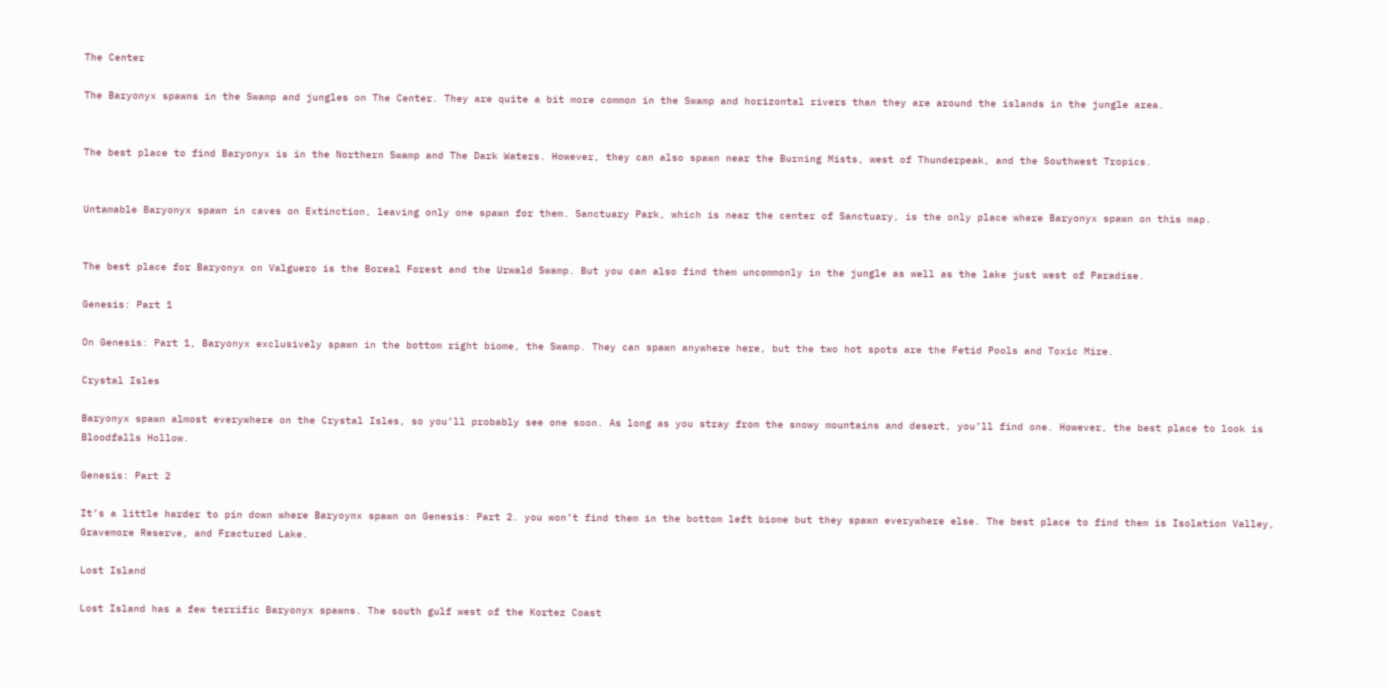The Center

The Baryonyx spawns in the Swamp and jungles on The Center. They are quite a bit more common in the Swamp and horizontal rivers than they are around the islands in the jungle area.


The best place to find Baryonyx is in the Northern Swamp and The Dark Waters. However, they can also spawn near the Burning Mists, west of Thunderpeak, and the Southwest Tropics.


Untamable Baryonyx spawn in caves on Extinction, leaving only one spawn for them. Sanctuary Park, which is near the center of Sanctuary, is the only place where Baryonyx spawn on this map.


The best place for Baryonyx on Valguero is the Boreal Forest and the Urwald Swamp. But you can also find them uncommonly in the jungle as well as the lake just west of Paradise.

Genesis: Part 1

On Genesis: Part 1, Baryonyx exclusively spawn in the bottom right biome, the Swamp. They can spawn anywhere here, but the two hot spots are the Fetid Pools and Toxic Mire.

Crystal Isles

Baryonyx spawn almost everywhere on the Crystal Isles, so you’ll probably see one soon. As long as you stray from the snowy mountains and desert, you’ll find one. However, the best place to look is Bloodfalls Hollow.

Genesis: Part 2

It’s a little harder to pin down where Baryoynx spawn on Genesis: Part 2. you won’t find them in the bottom left biome but they spawn everywhere else. The best place to find them is Isolation Valley, Gravemore Reserve, and Fractured Lake.

Lost Island

Lost Island has a few terrific Baryonyx spawns. The south gulf west of the Kortez Coast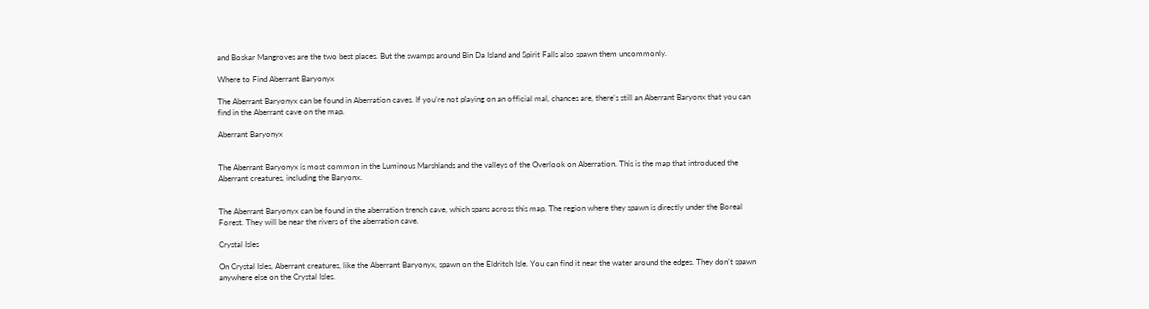and Boskar Mangroves are the two best places. But the swamps around Bin Da Island and Spirit Falls also spawn them uncommonly.

Where to Find Aberrant Baryonyx

The Aberrant Baryonyx can be found in Aberration caves. If you’re not playing on an official mal, chances are, there’s still an Aberrant Baryonx that you can find in the Aberrant cave on the map.

Aberrant Baryonyx


The Aberrant Baryonyx is most common in the Luminous Marshlands and the valleys of the Overlook on Aberration. This is the map that introduced the Aberrant creatures, including the Baryonx.


The Aberrant Baryonyx can be found in the aberration trench cave, which spans across this map. The region where they spawn is directly under the Boreal Forest. They will be near the rivers of the aberration cave.

Crystal Isles

On Crystal Isles, Aberrant creatures, like the Aberrant Baryonyx, spawn on the Eldritch Isle. You can find it near the water around the edges. They don’t spawn anywhere else on the Crystal Isles.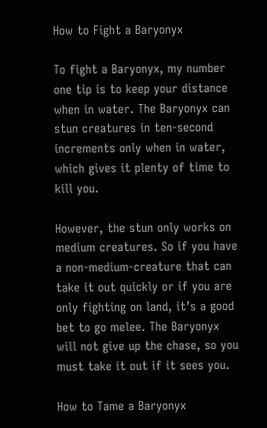How to Fight a Baryonyx

To fight a Baryonyx, my number one tip is to keep your distance when in water. The Baryonyx can stun creatures in ten-second increments only when in water, which gives it plenty of time to kill you.

However, the stun only works on medium creatures. So if you have a non-medium-creature that can take it out quickly or if you are only fighting on land, it’s a good bet to go melee. The Baryonyx will not give up the chase, so you must take it out if it sees you.

How to Tame a Baryonyx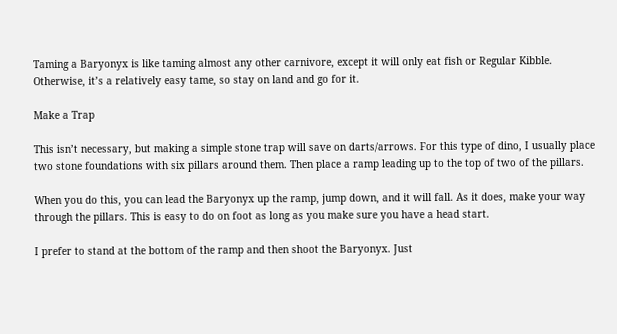Taming a Baryonyx is like taming almost any other carnivore, except it will only eat fish or Regular Kibble. Otherwise, it’s a relatively easy tame, so stay on land and go for it.

Make a Trap

This isn’t necessary, but making a simple stone trap will save on darts/arrows. For this type of dino, I usually place two stone foundations with six pillars around them. Then place a ramp leading up to the top of two of the pillars.

When you do this, you can lead the Baryonyx up the ramp, jump down, and it will fall. As it does, make your way through the pillars. This is easy to do on foot as long as you make sure you have a head start.

I prefer to stand at the bottom of the ramp and then shoot the Baryonyx. Just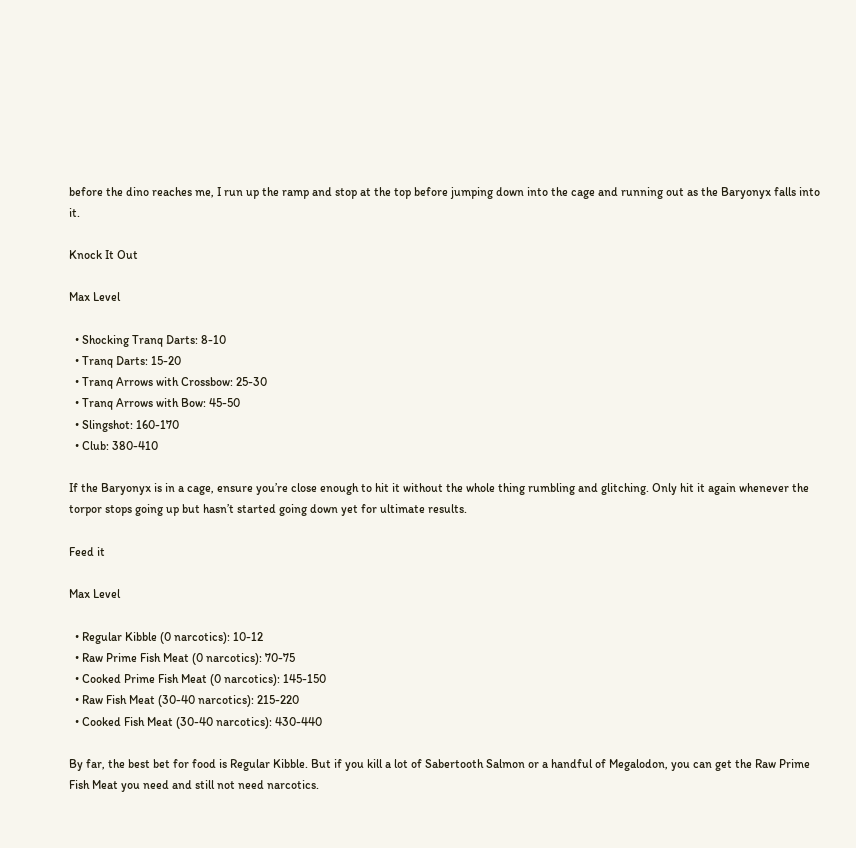before the dino reaches me, I run up the ramp and stop at the top before jumping down into the cage and running out as the Baryonyx falls into it.

Knock It Out

Max Level

  • Shocking Tranq Darts: 8-10
  • Tranq Darts: 15-20
  • Tranq Arrows with Crossbow: 25-30
  • Tranq Arrows with Bow: 45-50
  • Slingshot: 160-170
  • Club: 380-410

If the Baryonyx is in a cage, ensure you’re close enough to hit it without the whole thing rumbling and glitching. Only hit it again whenever the torpor stops going up but hasn’t started going down yet for ultimate results.

Feed it

Max Level

  • Regular Kibble (0 narcotics): 10-12
  • Raw Prime Fish Meat (0 narcotics): 70-75
  • Cooked Prime Fish Meat (0 narcotics): 145-150
  • Raw Fish Meat (30-40 narcotics): 215-220
  • Cooked Fish Meat (30-40 narcotics): 430-440

By far, the best bet for food is Regular Kibble. But if you kill a lot of Sabertooth Salmon or a handful of Megalodon, you can get the Raw Prime Fish Meat you need and still not need narcotics.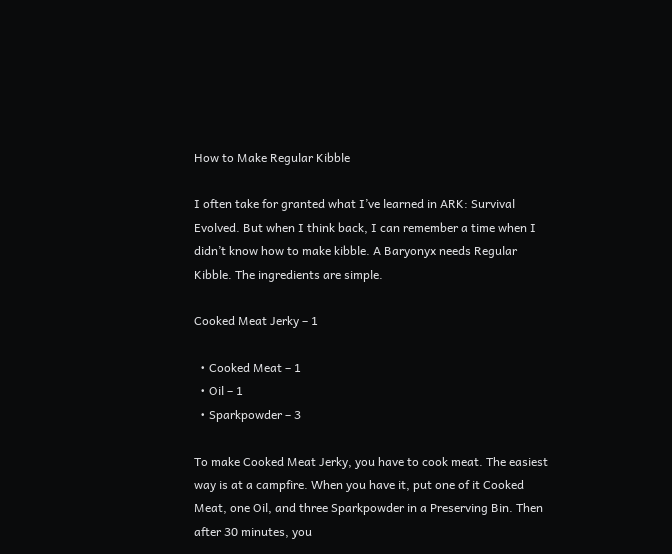How to Make Regular Kibble

I often take for granted what I’ve learned in ARK: Survival Evolved. But when I think back, I can remember a time when I didn’t know how to make kibble. A Baryonyx needs Regular Kibble. The ingredients are simple.

Cooked Meat Jerky – 1

  • Cooked Meat – 1
  • Oil – 1
  • Sparkpowder – 3

To make Cooked Meat Jerky, you have to cook meat. The easiest way is at a campfire. When you have it, put one of it Cooked Meat, one Oil, and three Sparkpowder in a Preserving Bin. Then after 30 minutes, you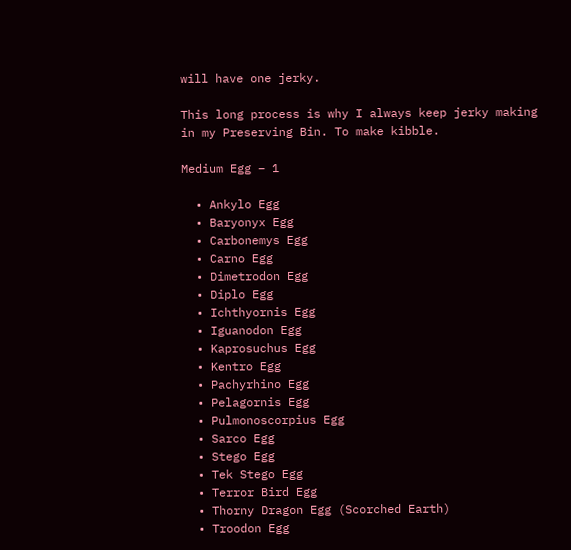will have one jerky.

This long process is why I always keep jerky making in my Preserving Bin. To make kibble.

Medium Egg – 1

  • Ankylo Egg
  • Baryonyx Egg
  • Carbonemys Egg
  • Carno Egg
  • Dimetrodon Egg
  • Diplo Egg
  • Ichthyornis Egg
  • Iguanodon Egg
  • Kaprosuchus Egg
  • Kentro Egg
  • Pachyrhino Egg
  • Pelagornis Egg
  • Pulmonoscorpius Egg
  • Sarco Egg
  • Stego Egg
  • Tek Stego Egg
  • Terror Bird Egg
  • Thorny Dragon Egg (Scorched Earth)
  • Troodon Egg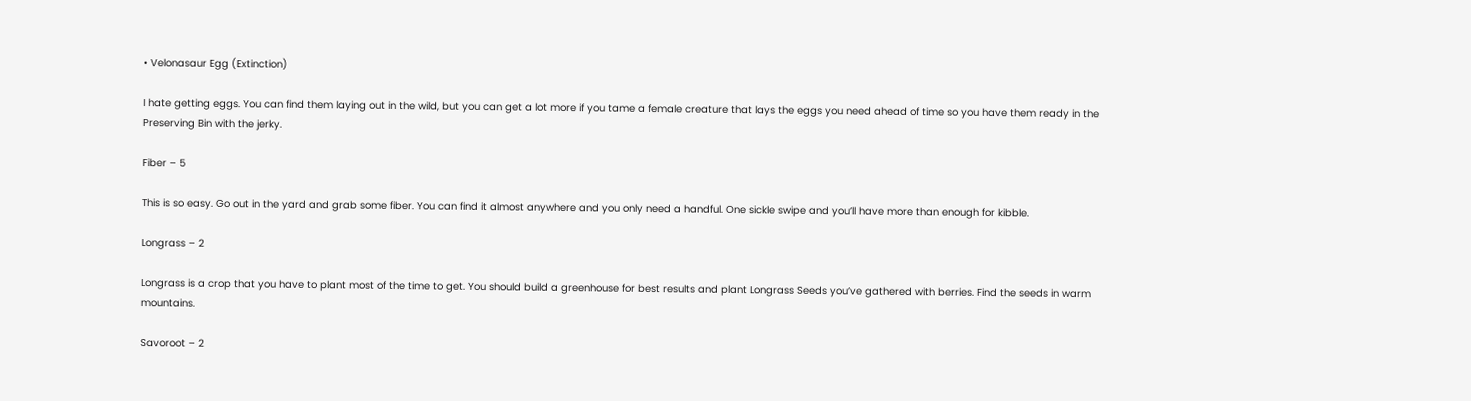• Velonasaur Egg (Extinction)

I hate getting eggs. You can find them laying out in the wild, but you can get a lot more if you tame a female creature that lays the eggs you need ahead of time so you have them ready in the Preserving Bin with the jerky.

Fiber – 5

This is so easy. Go out in the yard and grab some fiber. You can find it almost anywhere and you only need a handful. One sickle swipe and you’ll have more than enough for kibble.

Longrass – 2

Longrass is a crop that you have to plant most of the time to get. You should build a greenhouse for best results and plant Longrass Seeds you’ve gathered with berries. Find the seeds in warm mountains.

Savoroot – 2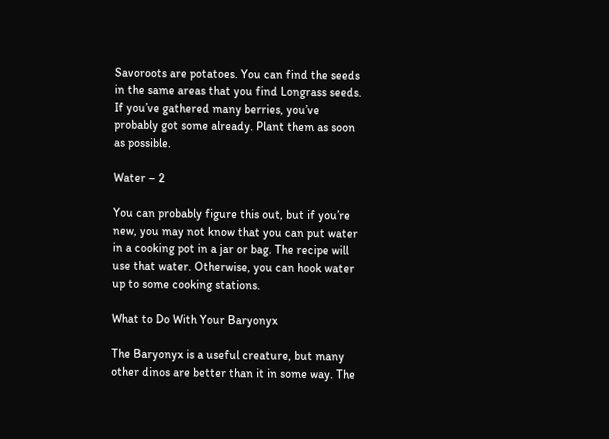Savoroots are potatoes. You can find the seeds in the same areas that you find Longrass seeds. If you’ve gathered many berries, you’ve probably got some already. Plant them as soon as possible.

Water – 2

You can probably figure this out, but if you’re new, you may not know that you can put water in a cooking pot in a jar or bag. The recipe will use that water. Otherwise, you can hook water up to some cooking stations.

What to Do With Your Baryonyx

The Baryonyx is a useful creature, but many other dinos are better than it in some way. The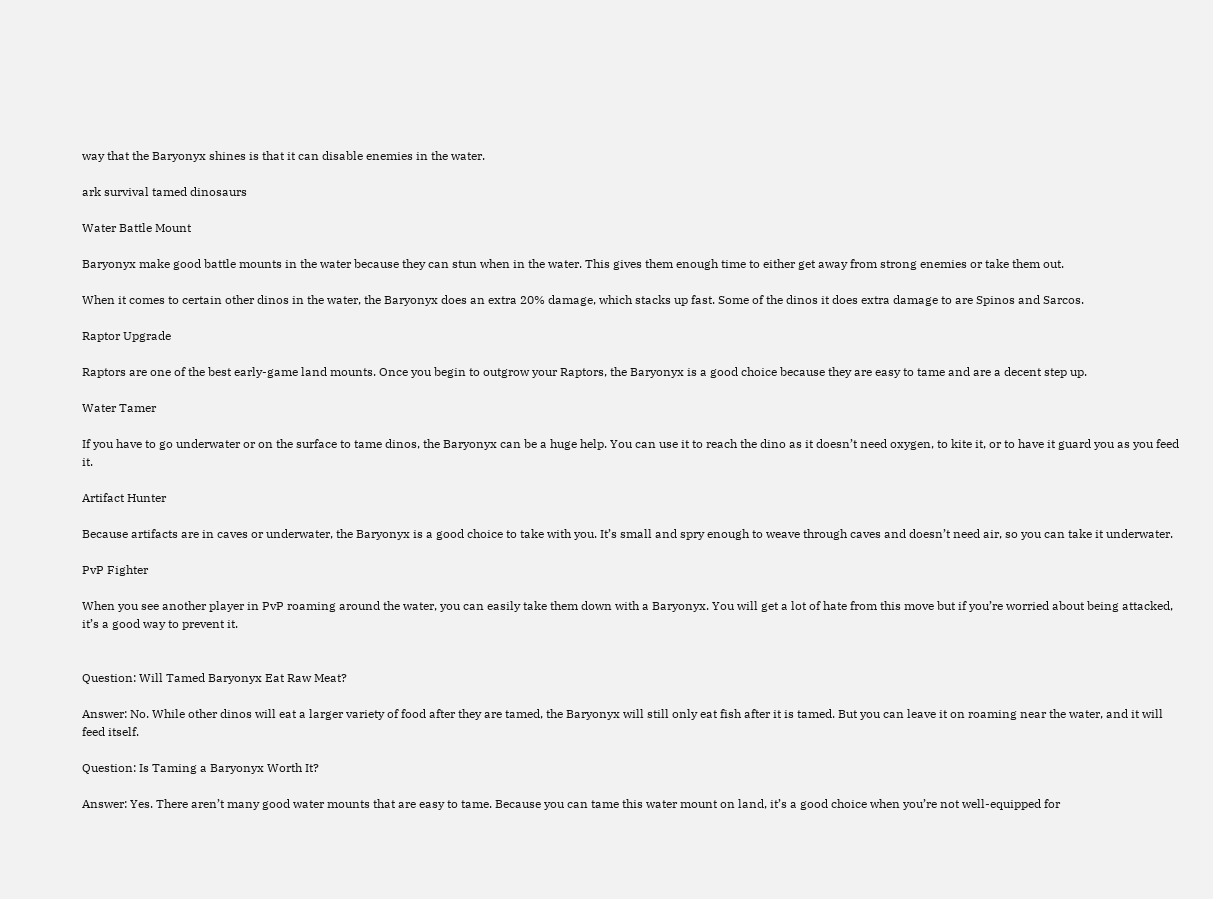way that the Baryonyx shines is that it can disable enemies in the water.

ark survival tamed dinosaurs

Water Battle Mount

Baryonyx make good battle mounts in the water because they can stun when in the water. This gives them enough time to either get away from strong enemies or take them out.

When it comes to certain other dinos in the water, the Baryonyx does an extra 20% damage, which stacks up fast. Some of the dinos it does extra damage to are Spinos and Sarcos.

Raptor Upgrade

Raptors are one of the best early-game land mounts. Once you begin to outgrow your Raptors, the Baryonyx is a good choice because they are easy to tame and are a decent step up.

Water Tamer

If you have to go underwater or on the surface to tame dinos, the Baryonyx can be a huge help. You can use it to reach the dino as it doesn’t need oxygen, to kite it, or to have it guard you as you feed it.

Artifact Hunter

Because artifacts are in caves or underwater, the Baryonyx is a good choice to take with you. It’s small and spry enough to weave through caves and doesn’t need air, so you can take it underwater.

PvP Fighter

When you see another player in PvP roaming around the water, you can easily take them down with a Baryonyx. You will get a lot of hate from this move but if you’re worried about being attacked, it’s a good way to prevent it.


Question: Will Tamed Baryonyx Eat Raw Meat?

Answer: No. While other dinos will eat a larger variety of food after they are tamed, the Baryonyx will still only eat fish after it is tamed. But you can leave it on roaming near the water, and it will feed itself.

Question: Is Taming a Baryonyx Worth It?

Answer: Yes. There aren’t many good water mounts that are easy to tame. Because you can tame this water mount on land, it’s a good choice when you’re not well-equipped for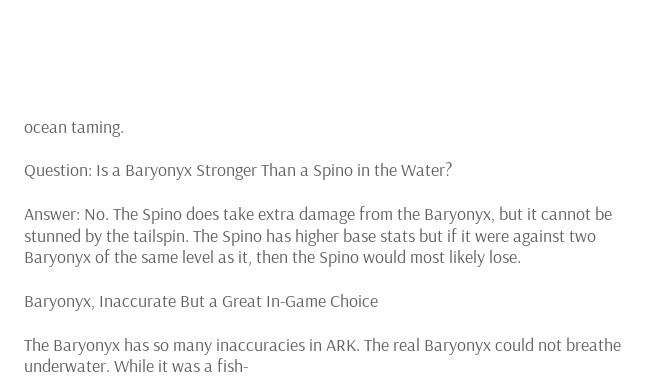ocean taming.

Question: Is a Baryonyx Stronger Than a Spino in the Water?

Answer: No. The Spino does take extra damage from the Baryonyx, but it cannot be stunned by the tailspin. The Spino has higher base stats but if it were against two Baryonyx of the same level as it, then the Spino would most likely lose.

Baryonyx, Inaccurate But a Great In-Game Choice

The Baryonyx has so many inaccuracies in ARK. The real Baryonyx could not breathe underwater. While it was a fish-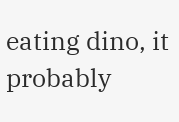eating dino, it probably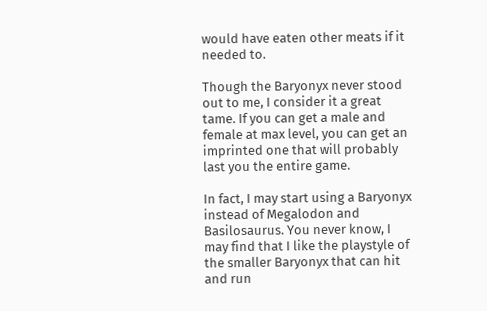would have eaten other meats if it needed to.

Though the Baryonyx never stood out to me, I consider it a great tame. If you can get a male and female at max level, you can get an imprinted one that will probably last you the entire game.

In fact, I may start using a Baryonyx instead of Megalodon and Basilosaurus. You never know, I may find that I like the playstyle of the smaller Baryonyx that can hit and run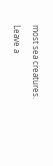most sea creatures.

Leave a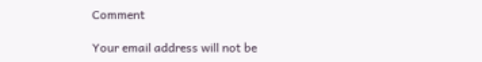Comment

Your email address will not be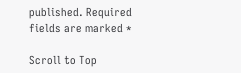published. Required fields are marked *

Scroll to Top